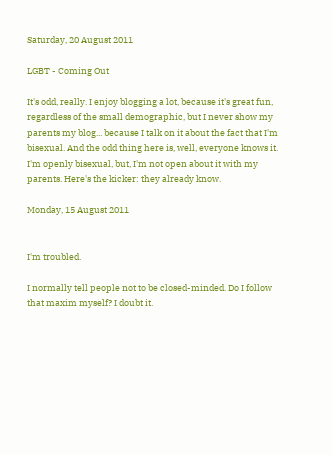Saturday, 20 August 2011

LGBT - Coming Out

It's odd, really. I enjoy blogging a lot, because it's great fun, regardless of the small demographic, but I never show my parents my blog... because I talk on it about the fact that I'm bisexual. And the odd thing here is, well, everyone knows it. I'm openly bisexual, but, I'm not open about it with my parents. Here's the kicker: they already know.

Monday, 15 August 2011


I'm troubled.

I normally tell people not to be closed-minded. Do I follow that maxim myself? I doubt it.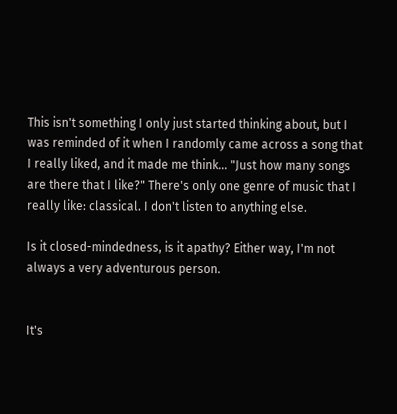This isn't something I only just started thinking about, but I was reminded of it when I randomly came across a song that I really liked, and it made me think... "Just how many songs are there that I like?" There's only one genre of music that I really like: classical. I don't listen to anything else.

Is it closed-mindedness, is it apathy? Either way, I'm not always a very adventurous person.


It's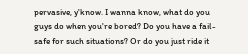pervasive, y'know. I wanna know, what do you guys do when you're bored? Do you have a fail-safe for such situations? Or do you just ride it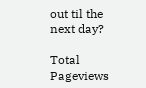out til the next day?

Total Pageviews